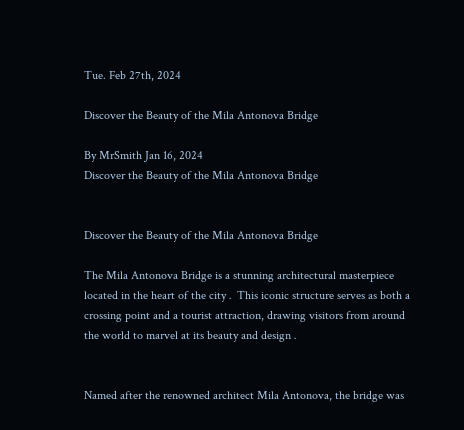Tue. Feb 27th, 2024

Discover the Beauty of the Mila Antonova Bridge

By MrSmith Jan 16, 2024
Discover the Beauty of the Mila Antonova Bridge


Discover the Beauty of the Mila Antonova Bridge

The Mila Antonova Bridge is a stunning architectural masterpiece located in the heart of the city․ This iconic structure serves as both a crossing point and a tourist attraction, drawing visitors from around the world to marvel at its beauty and design․


Named after the renowned architect Mila Antonova, the bridge was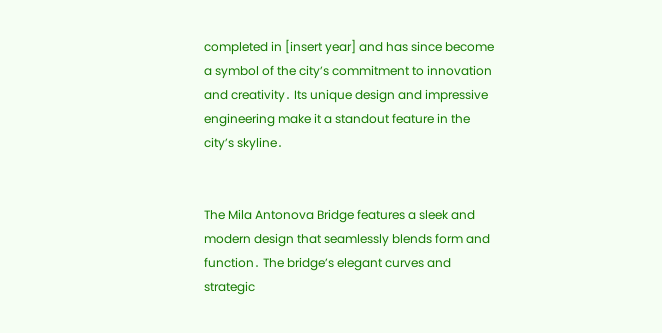completed in [insert year] and has since become a symbol of the city’s commitment to innovation and creativity․ Its unique design and impressive engineering make it a standout feature in the city’s skyline․


The Mila Antonova Bridge features a sleek and modern design that seamlessly blends form and function․ The bridge’s elegant curves and strategic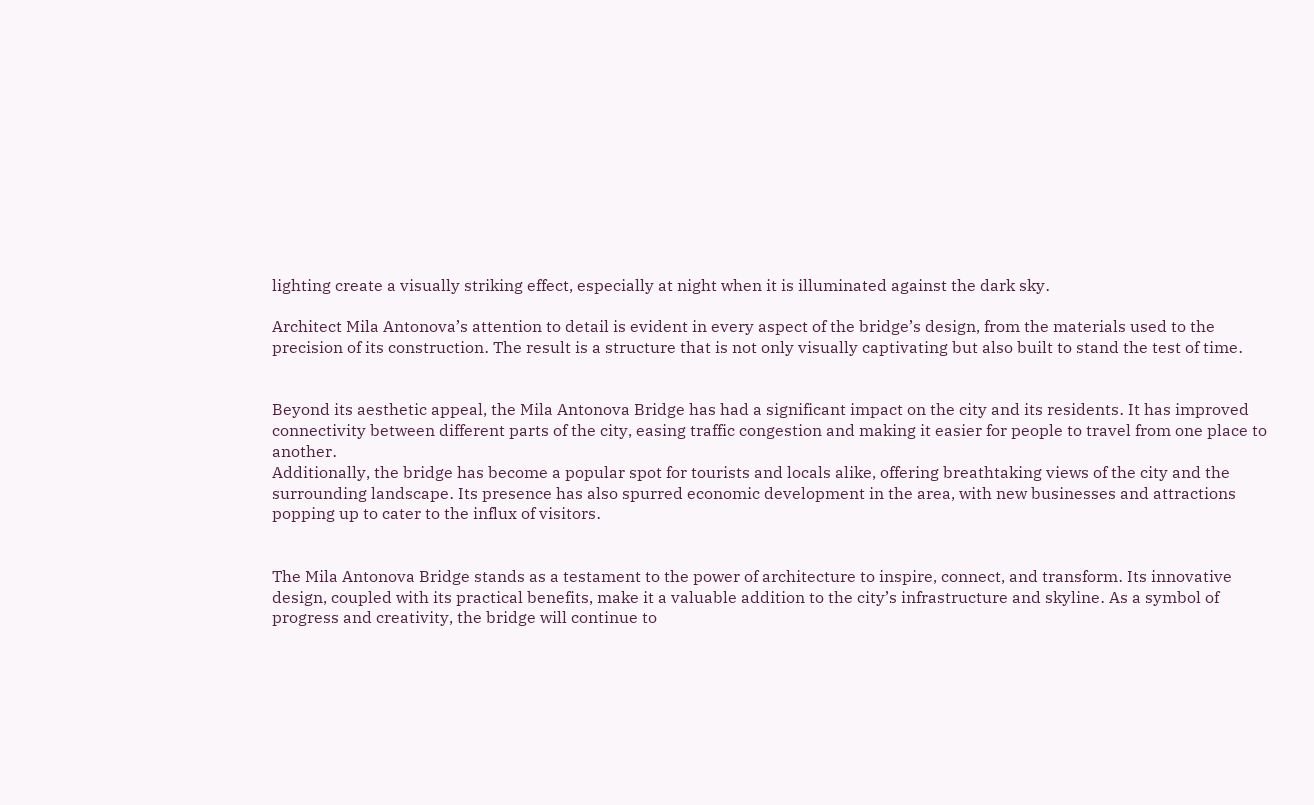lighting create a visually striking effect, especially at night when it is illuminated against the dark sky․

Architect Mila Antonova’s attention to detail is evident in every aspect of the bridge’s design, from the materials used to the precision of its construction․ The result is a structure that is not only visually captivating but also built to stand the test of time․


Beyond its aesthetic appeal, the Mila Antonova Bridge has had a significant impact on the city and its residents․ It has improved connectivity between different parts of the city, easing traffic congestion and making it easier for people to travel from one place to another․
Additionally, the bridge has become a popular spot for tourists and locals alike, offering breathtaking views of the city and the surrounding landscape․ Its presence has also spurred economic development in the area, with new businesses and attractions popping up to cater to the influx of visitors․


The Mila Antonova Bridge stands as a testament to the power of architecture to inspire, connect, and transform․ Its innovative design, coupled with its practical benefits, make it a valuable addition to the city’s infrastructure and skyline․ As a symbol of progress and creativity, the bridge will continue to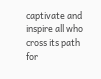captivate and inspire all who cross its path for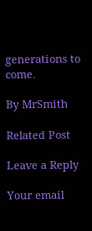generations to come․

By MrSmith

Related Post

Leave a Reply

Your email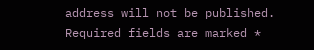address will not be published. Required fields are marked *